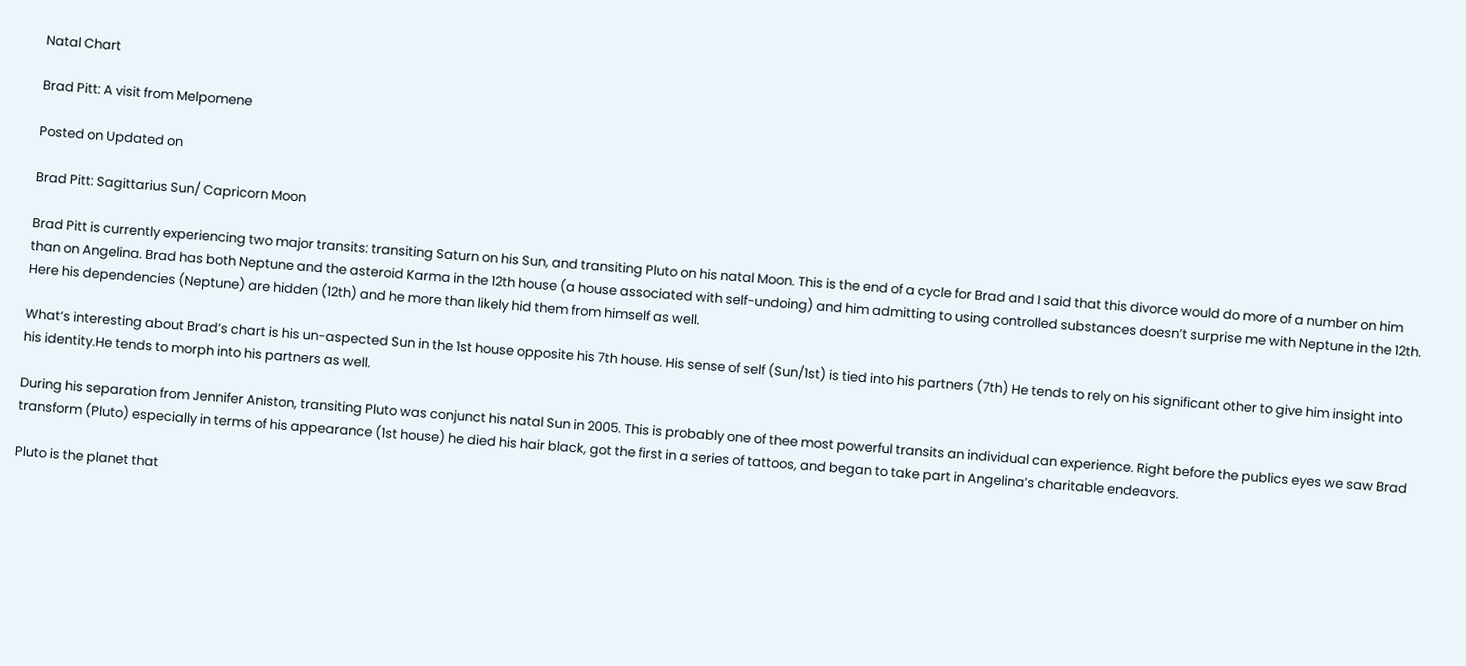Natal Chart

Brad Pitt: A visit from Melpomene

Posted on Updated on

Brad Pitt: Sagittarius Sun/ Capricorn Moon

Brad Pitt is currently experiencing two major transits: transiting Saturn on his Sun, and transiting Pluto on his natal Moon. This is the end of a cycle for Brad and I said that this divorce would do more of a number on him than on Angelina. Brad has both Neptune and the asteroid Karma in the 12th house (a house associated with self-undoing) and him admitting to using controlled substances doesn’t surprise me with Neptune in the 12th. Here his dependencies (Neptune) are hidden (12th) and he more than likely hid them from himself as well.

What’s interesting about Brad’s chart is his un-aspected Sun in the 1st house opposite his 7th house. His sense of self (Sun/1st) is tied into his partners (7th) He tends to rely on his significant other to give him insight into his identity.He tends to morph into his partners as well.

During his separation from Jennifer Aniston, transiting Pluto was conjunct his natal Sun in 2005. This is probably one of thee most powerful transits an individual can experience. Right before the publics eyes we saw Brad transform (Pluto) especially in terms of his appearance (1st house) he died his hair black, got the first in a series of tattoos, and began to take part in Angelina’s charitable endeavors.

Pluto is the planet that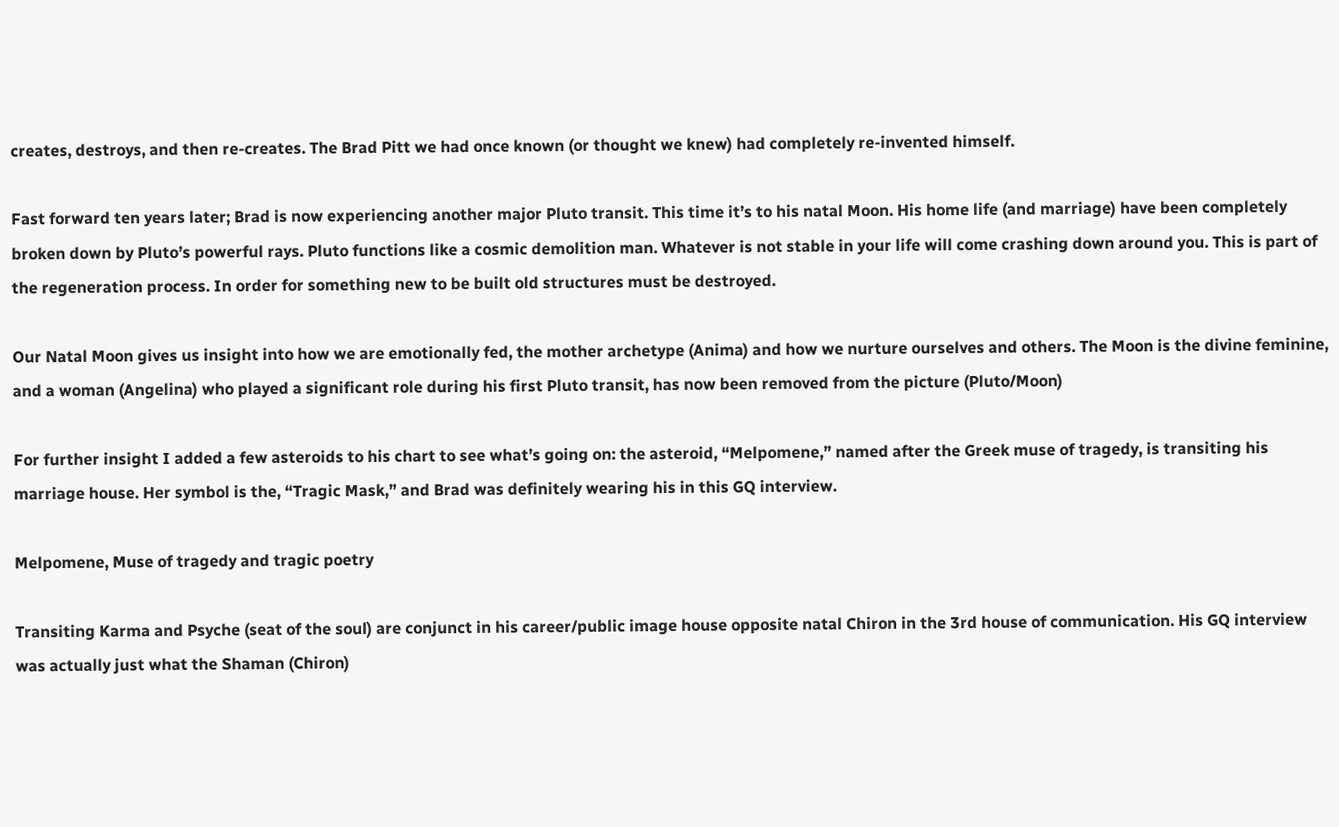creates, destroys, and then re-creates. The Brad Pitt we had once known (or thought we knew) had completely re-invented himself.

Fast forward ten years later; Brad is now experiencing another major Pluto transit. This time it’s to his natal Moon. His home life (and marriage) have been completely broken down by Pluto’s powerful rays. Pluto functions like a cosmic demolition man. Whatever is not stable in your life will come crashing down around you. This is part of the regeneration process. In order for something new to be built old structures must be destroyed.

Our Natal Moon gives us insight into how we are emotionally fed, the mother archetype (Anima) and how we nurture ourselves and others. The Moon is the divine feminine, and a woman (Angelina) who played a significant role during his first Pluto transit, has now been removed from the picture (Pluto/Moon)

For further insight I added a few asteroids to his chart to see what’s going on: the asteroid, “Melpomene,” named after the Greek muse of tragedy, is transiting his marriage house. Her symbol is the, “Tragic Mask,” and Brad was definitely wearing his in this GQ interview.

Melpomene, Muse of tragedy and tragic poetry

Transiting Karma and Psyche (seat of the soul) are conjunct in his career/public image house opposite natal Chiron in the 3rd house of communication. His GQ interview was actually just what the Shaman (Chiron)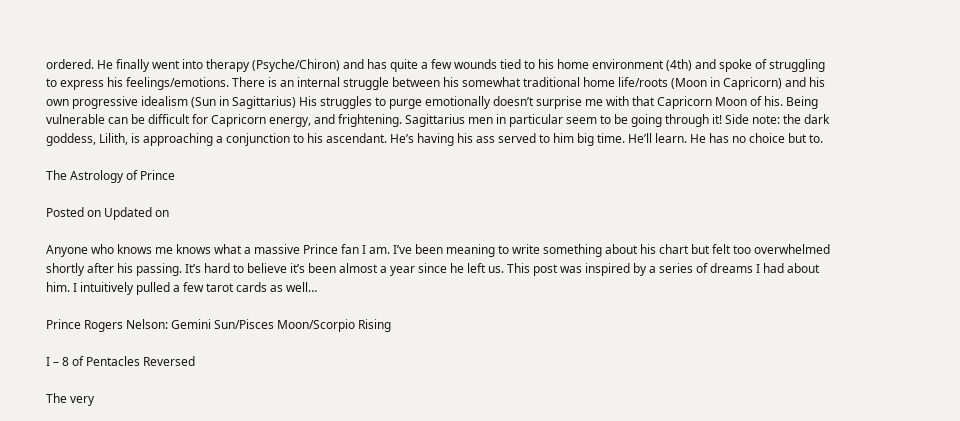ordered. He finally went into therapy (Psyche/Chiron) and has quite a few wounds tied to his home environment (4th) and spoke of struggling to express his feelings/emotions. There is an internal struggle between his somewhat traditional home life/roots (Moon in Capricorn) and his own progressive idealism (Sun in Sagittarius) His struggles to purge emotionally doesn’t surprise me with that Capricorn Moon of his. Being vulnerable can be difficult for Capricorn energy, and frightening. Sagittarius men in particular seem to be going through it! Side note: the dark goddess, Lilith, is approaching a conjunction to his ascendant. He’s having his ass served to him big time. He’ll learn. He has no choice but to.

The Astrology of Prince

Posted on Updated on

Anyone who knows me knows what a massive Prince fan I am. I’ve been meaning to write something about his chart but felt too overwhelmed shortly after his passing. It’s hard to believe it’s been almost a year since he left us. This post was inspired by a series of dreams I had about him. I intuitively pulled a few tarot cards as well…

Prince Rogers Nelson: Gemini Sun/Pisces Moon/Scorpio Rising

I – 8 of Pentacles Reversed

The very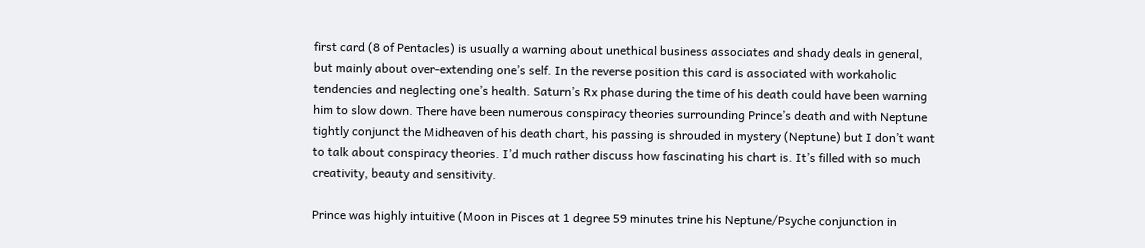first card (8 of Pentacles) is usually a warning about unethical business associates and shady deals in general, but mainly about over-extending one’s self. In the reverse position this card is associated with workaholic tendencies and neglecting one’s health. Saturn’s Rx phase during the time of his death could have been warning him to slow down. There have been numerous conspiracy theories surrounding Prince’s death and with Neptune tightly conjunct the Midheaven of his death chart, his passing is shrouded in mystery (Neptune) but I don’t want to talk about conspiracy theories. I’d much rather discuss how fascinating his chart is. It’s filled with so much creativity, beauty and sensitivity.

Prince was highly intuitive (Moon in Pisces at 1 degree 59 minutes trine his Neptune/Psyche conjunction in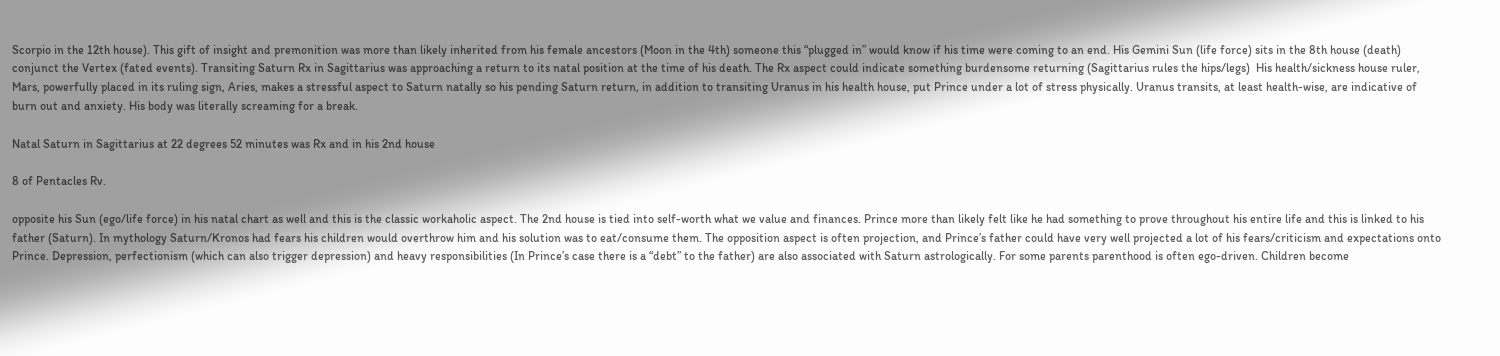Scorpio in the 12th house). This gift of insight and premonition was more than likely inherited from his female ancestors (Moon in the 4th) someone this “plugged in” would know if his time were coming to an end. His Gemini Sun (life force) sits in the 8th house (death) conjunct the Vertex (fated events). Transiting Saturn Rx in Sagittarius was approaching a return to its natal position at the time of his death. The Rx aspect could indicate something burdensome returning (Sagittarius rules the hips/legs)  His health/sickness house ruler, Mars, powerfully placed in its ruling sign, Aries, makes a stressful aspect to Saturn natally so his pending Saturn return, in addition to transiting Uranus in his health house, put Prince under a lot of stress physically. Uranus transits, at least health-wise, are indicative of burn out and anxiety. His body was literally screaming for a break.

Natal Saturn in Sagittarius at 22 degrees 52 minutes was Rx and in his 2nd house

8 of Pentacles Rv.

opposite his Sun (ego/life force) in his natal chart as well and this is the classic workaholic aspect. The 2nd house is tied into self-worth what we value and finances. Prince more than likely felt like he had something to prove throughout his entire life and this is linked to his father (Saturn). In mythology Saturn/Kronos had fears his children would overthrow him and his solution was to eat/consume them. The opposition aspect is often projection, and Prince’s father could have very well projected a lot of his fears/criticism and expectations onto Prince. Depression, perfectionism (which can also trigger depression) and heavy responsibilities (In Prince’s case there is a “debt” to the father) are also associated with Saturn astrologically. For some parents parenthood is often ego-driven. Children become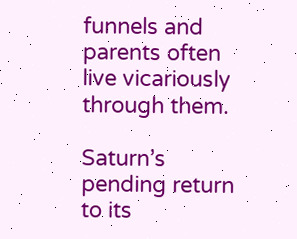funnels and parents often live vicariously through them.

Saturn’s pending return to its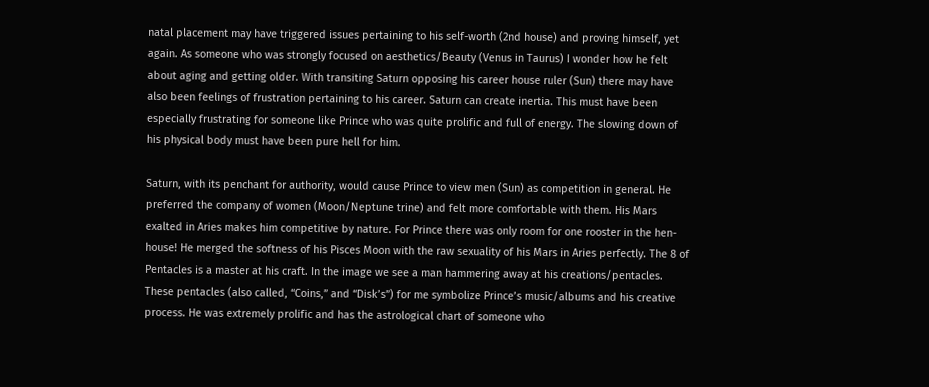natal placement may have triggered issues pertaining to his self-worth (2nd house) and proving himself, yet again. As someone who was strongly focused on aesthetics/Beauty (Venus in Taurus) I wonder how he felt about aging and getting older. With transiting Saturn opposing his career house ruler (Sun) there may have also been feelings of frustration pertaining to his career. Saturn can create inertia. This must have been especially frustrating for someone like Prince who was quite prolific and full of energy. The slowing down of his physical body must have been pure hell for him.

Saturn, with its penchant for authority, would cause Prince to view men (Sun) as competition in general. He preferred the company of women (Moon/Neptune trine) and felt more comfortable with them. His Mars exalted in Aries makes him competitive by nature. For Prince there was only room for one rooster in the hen-house! He merged the softness of his Pisces Moon with the raw sexuality of his Mars in Aries perfectly. The 8 of Pentacles is a master at his craft. In the image we see a man hammering away at his creations/pentacles. These pentacles (also called, “Coins,” and “Disk’s”) for me symbolize Prince’s music/albums and his creative process. He was extremely prolific and has the astrological chart of someone who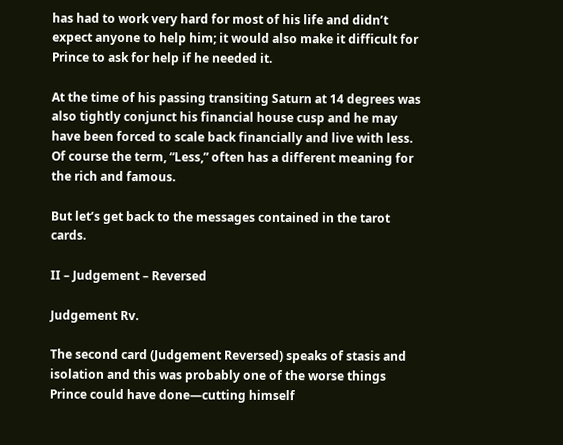has had to work very hard for most of his life and didn’t expect anyone to help him; it would also make it difficult for Prince to ask for help if he needed it.

At the time of his passing transiting Saturn at 14 degrees was also tightly conjunct his financial house cusp and he may have been forced to scale back financially and live with less. Of course the term, “Less,” often has a different meaning for the rich and famous.

But let’s get back to the messages contained in the tarot cards.

II – Judgement – Reversed

Judgement Rv.

The second card (Judgement Reversed) speaks of stasis and isolation and this was probably one of the worse things Prince could have done—cutting himself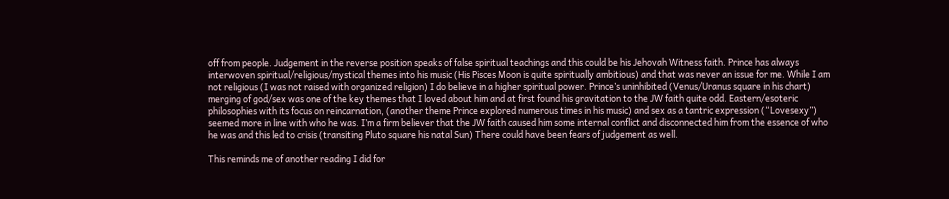off from people. Judgement in the reverse position speaks of false spiritual teachings and this could be his Jehovah Witness faith. Prince has always interwoven spiritual/religious/mystical themes into his music (His Pisces Moon is quite spiritually ambitious) and that was never an issue for me. While I am not religious (I was not raised with organized religion) I do believe in a higher spiritual power. Prince’s uninhibited (Venus/Uranus square in his chart) merging of god/sex was one of the key themes that I loved about him and at first found his gravitation to the JW faith quite odd. Eastern/esoteric philosophies with its focus on reincarnation, (another theme Prince explored numerous times in his music) and sex as a tantric expression (“Lovesexy”) seemed more in line with who he was. I’m a firm believer that the JW faith caused him some internal conflict and disconnected him from the essence of who he was and this led to crisis (transiting Pluto square his natal Sun) There could have been fears of judgement as well.

This reminds me of another reading I did for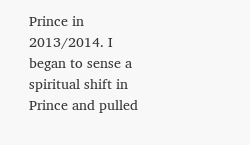Prince in 2013/2014. I began to sense a spiritual shift in Prince and pulled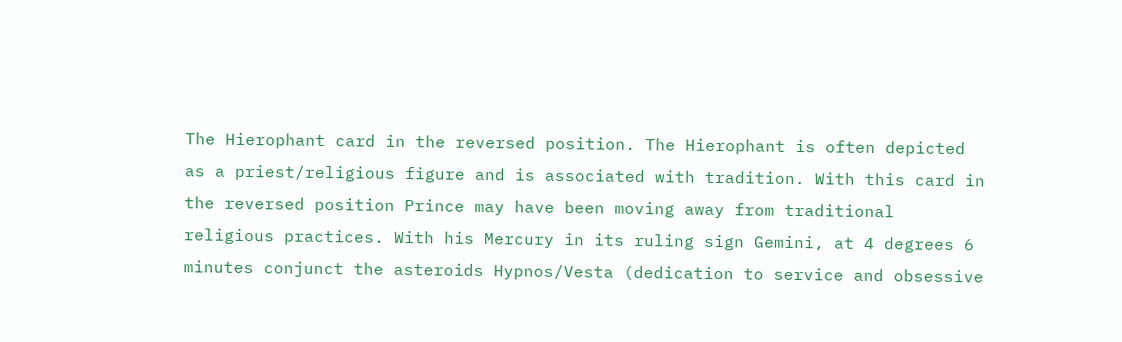The Hierophant card in the reversed position. The Hierophant is often depicted as a priest/religious figure and is associated with tradition. With this card in the reversed position Prince may have been moving away from traditional religious practices. With his Mercury in its ruling sign Gemini, at 4 degrees 6 minutes conjunct the asteroids Hypnos/Vesta (dedication to service and obsessive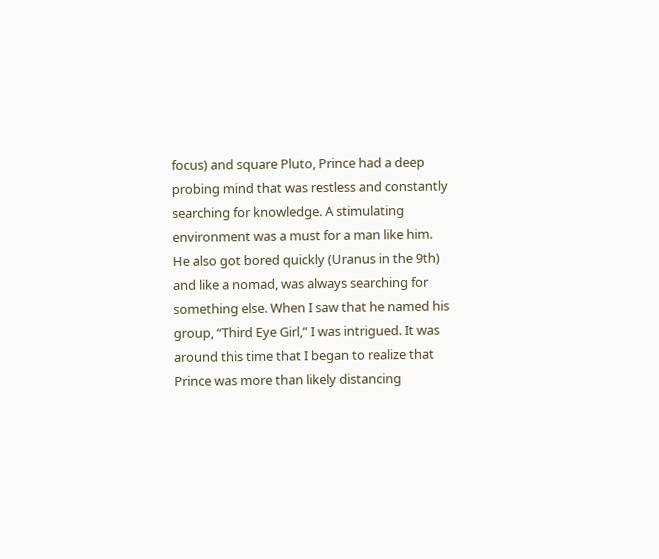focus) and square Pluto, Prince had a deep probing mind that was restless and constantly searching for knowledge. A stimulating environment was a must for a man like him. He also got bored quickly (Uranus in the 9th) and like a nomad, was always searching for something else. When I saw that he named his group, “Third Eye Girl,” I was intrigued. It was around this time that I began to realize that Prince was more than likely distancing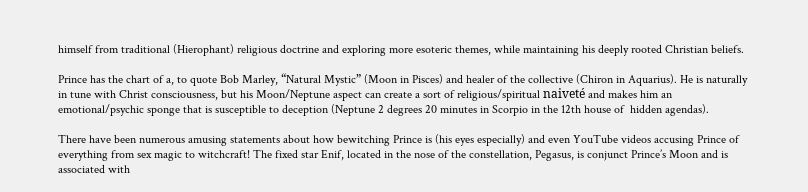himself from traditional (Hierophant) religious doctrine and exploring more esoteric themes, while maintaining his deeply rooted Christian beliefs.

Prince has the chart of a, to quote Bob Marley, “Natural Mystic” (Moon in Pisces) and healer of the collective (Chiron in Aquarius). He is naturally in tune with Christ consciousness, but his Moon/Neptune aspect can create a sort of religious/spiritual naiveté and makes him an emotional/psychic sponge that is susceptible to deception (Neptune 2 degrees 20 minutes in Scorpio in the 12th house of  hidden agendas).

There have been numerous amusing statements about how bewitching Prince is (his eyes especially) and even YouTube videos accusing Prince of everything from sex magic to witchcraft! The fixed star Enif, located in the nose of the constellation, Pegasus, is conjunct Prince’s Moon and is associated with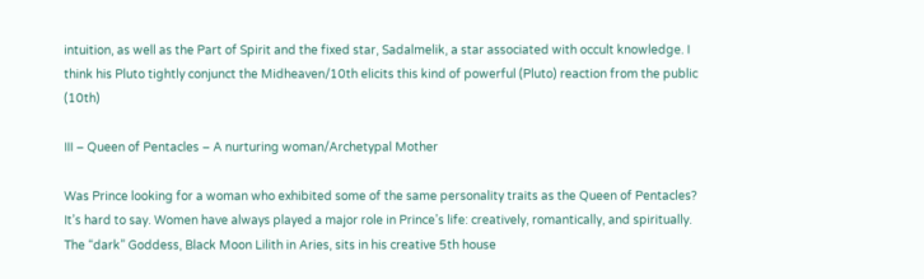intuition, as well as the Part of Spirit and the fixed star, Sadalmelik, a star associated with occult knowledge. I think his Pluto tightly conjunct the Midheaven/10th elicits this kind of powerful (Pluto) reaction from the public (10th)

III – Queen of Pentacles – A nurturing woman/Archetypal Mother

Was Prince looking for a woman who exhibited some of the same personality traits as the Queen of Pentacles? It’s hard to say. Women have always played a major role in Prince’s life: creatively, romantically, and spiritually. The “dark” Goddess, Black Moon Lilith in Aries, sits in his creative 5th house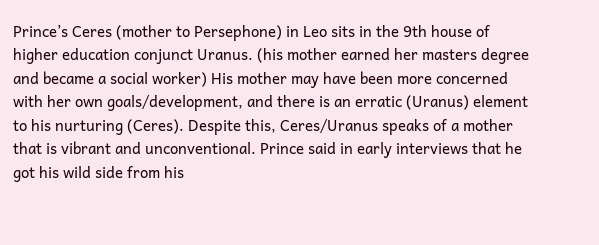Prince’s Ceres (mother to Persephone) in Leo sits in the 9th house of higher education conjunct Uranus. (his mother earned her masters degree and became a social worker) His mother may have been more concerned with her own goals/development, and there is an erratic (Uranus) element to his nurturing (Ceres). Despite this, Ceres/Uranus speaks of a mother that is vibrant and unconventional. Prince said in early interviews that he got his wild side from his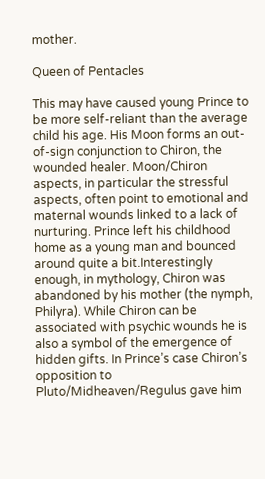mother.

Queen of Pentacles

This may have caused young Prince to be more self-reliant than the average child his age. His Moon forms an out-of-sign conjunction to Chiron, the wounded healer. Moon/Chiron aspects, in particular the stressful aspects, often point to emotional and maternal wounds linked to a lack of nurturing. Prince left his childhood home as a young man and bounced around quite a bit.Interestingly enough, in mythology, Chiron was abandoned by his mother (the nymph, Philyra). While Chiron can be associated with psychic wounds he is also a symbol of the emergence of hidden gifts. In Prince’s case Chiron’s opposition to Pluto/Midheaven/Regulus gave him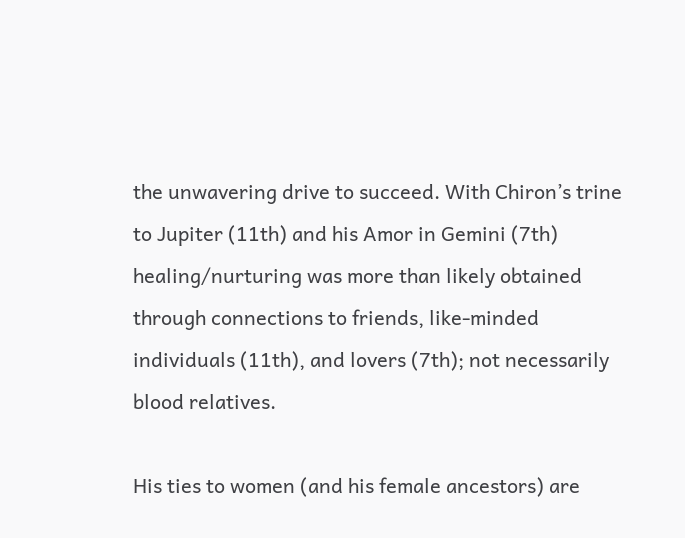the unwavering drive to succeed. With Chiron’s trine to Jupiter (11th) and his Amor in Gemini (7th) healing/nurturing was more than likely obtained through connections to friends, like-minded individuals (11th), and lovers (7th); not necessarily blood relatives.

His ties to women (and his female ancestors) are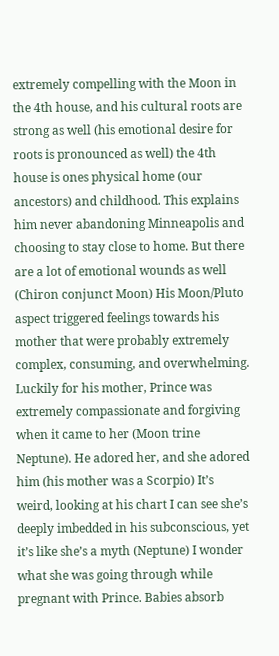extremely compelling with the Moon in the 4th house, and his cultural roots are strong as well (his emotional desire for roots is pronounced as well) the 4th house is ones physical home (our ancestors) and childhood. This explains him never abandoning Minneapolis and choosing to stay close to home. But there are a lot of emotional wounds as well (Chiron conjunct Moon) His Moon/Pluto aspect triggered feelings towards his mother that were probably extremely complex, consuming, and overwhelming. Luckily for his mother, Prince was extremely compassionate and forgiving when it came to her (Moon trine Neptune). He adored her, and she adored him (his mother was a Scorpio) It’s weird, looking at his chart I can see she’s deeply imbedded in his subconscious, yet it’s like she’s a myth (Neptune) I wonder what she was going through while pregnant with Prince. Babies absorb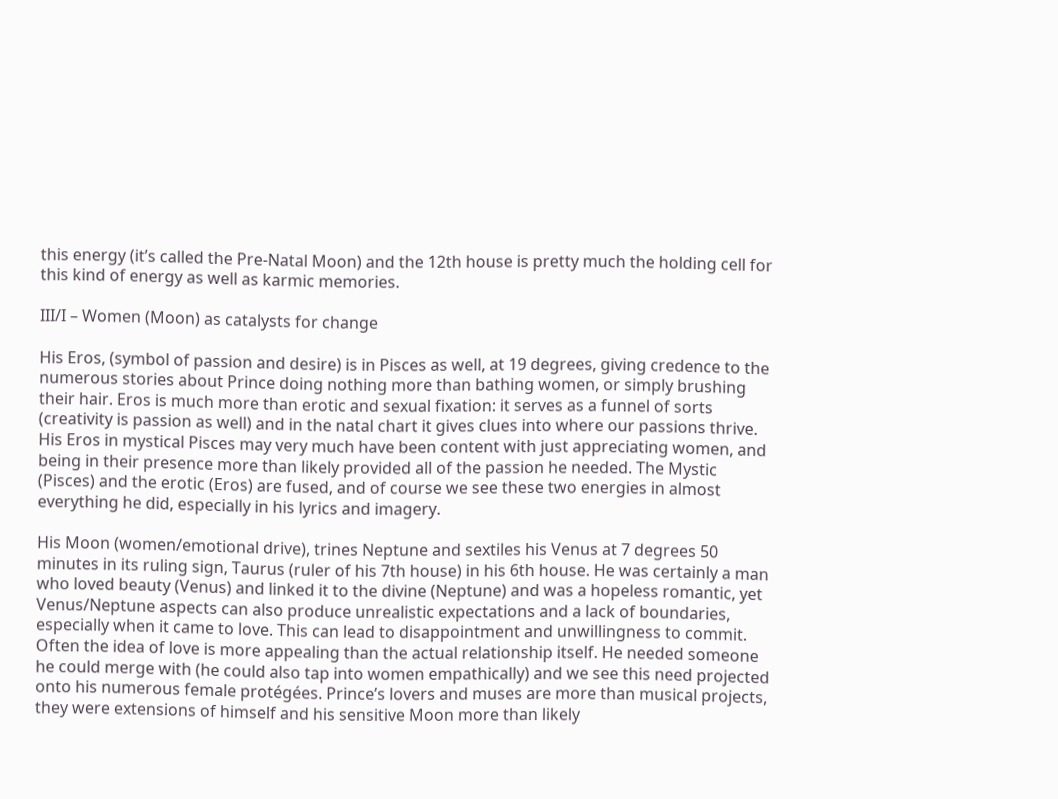this energy (it’s called the Pre-Natal Moon) and the 12th house is pretty much the holding cell for this kind of energy as well as karmic memories.

III/I – Women (Moon) as catalysts for change

His Eros, (symbol of passion and desire) is in Pisces as well, at 19 degrees, giving credence to the numerous stories about Prince doing nothing more than bathing women, or simply brushing their hair. Eros is much more than erotic and sexual fixation: it serves as a funnel of sorts (creativity is passion as well) and in the natal chart it gives clues into where our passions thrive. His Eros in mystical Pisces may very much have been content with just appreciating women, and being in their presence more than likely provided all of the passion he needed. The Mystic (Pisces) and the erotic (Eros) are fused, and of course we see these two energies in almost everything he did, especially in his lyrics and imagery.

His Moon (women/emotional drive), trines Neptune and sextiles his Venus at 7 degrees 50 minutes in its ruling sign, Taurus (ruler of his 7th house) in his 6th house. He was certainly a man who loved beauty (Venus) and linked it to the divine (Neptune) and was a hopeless romantic, yet Venus/Neptune aspects can also produce unrealistic expectations and a lack of boundaries, especially when it came to love. This can lead to disappointment and unwillingness to commit. Often the idea of love is more appealing than the actual relationship itself. He needed someone he could merge with (he could also tap into women empathically) and we see this need projected onto his numerous female protégées. Prince’s lovers and muses are more than musical projects, they were extensions of himself and his sensitive Moon more than likely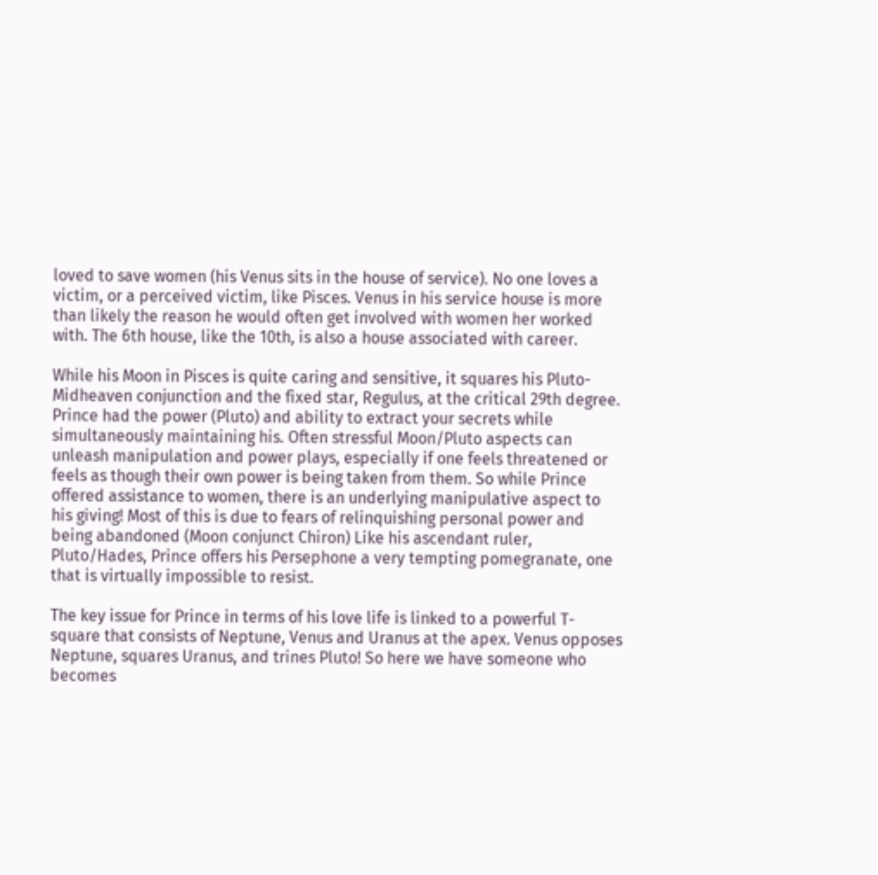loved to save women (his Venus sits in the house of service). No one loves a victim, or a perceived victim, like Pisces. Venus in his service house is more than likely the reason he would often get involved with women her worked with. The 6th house, like the 10th, is also a house associated with career.

While his Moon in Pisces is quite caring and sensitive, it squares his Pluto-Midheaven conjunction and the fixed star, Regulus, at the critical 29th degree. Prince had the power (Pluto) and ability to extract your secrets while simultaneously maintaining his. Often stressful Moon/Pluto aspects can unleash manipulation and power plays, especially if one feels threatened or feels as though their own power is being taken from them. So while Prince offered assistance to women, there is an underlying manipulative aspect to his giving! Most of this is due to fears of relinquishing personal power and being abandoned (Moon conjunct Chiron) Like his ascendant ruler, Pluto/Hades, Prince offers his Persephone a very tempting pomegranate, one that is virtually impossible to resist.

The key issue for Prince in terms of his love life is linked to a powerful T-square that consists of Neptune, Venus and Uranus at the apex. Venus opposes Neptune, squares Uranus, and trines Pluto! So here we have someone who becomes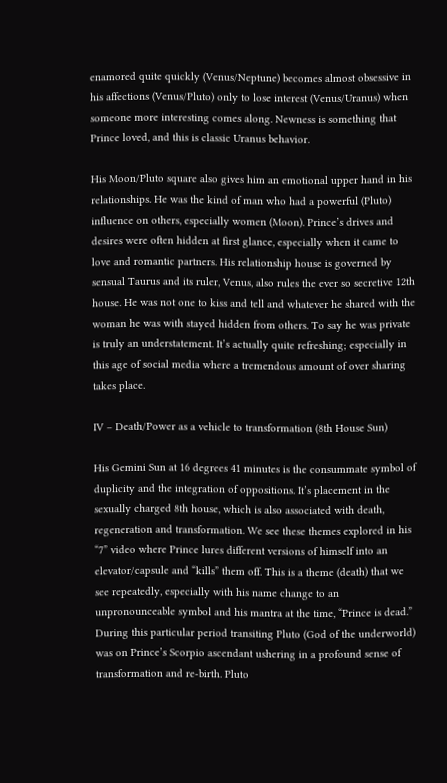enamored quite quickly (Venus/Neptune) becomes almost obsessive in his affections (Venus/Pluto) only to lose interest (Venus/Uranus) when someone more interesting comes along. Newness is something that Prince loved, and this is classic Uranus behavior.

His Moon/Pluto square also gives him an emotional upper hand in his relationships. He was the kind of man who had a powerful (Pluto) influence on others, especially women (Moon). Prince’s drives and desires were often hidden at first glance, especially when it came to love and romantic partners. His relationship house is governed by sensual Taurus and its ruler, Venus, also rules the ever so secretive 12th house. He was not one to kiss and tell and whatever he shared with the woman he was with stayed hidden from others. To say he was private is truly an understatement. It’s actually quite refreshing; especially in this age of social media where a tremendous amount of over sharing takes place.

IV – Death/Power as a vehicle to transformation (8th House Sun)

His Gemini Sun at 16 degrees 41 minutes is the consummate symbol of duplicity and the integration of oppositions. It’s placement in the sexually charged 8th house, which is also associated with death, regeneration and transformation. We see these themes explored in his “7” video where Prince lures different versions of himself into an elevator/capsule and “kills” them off. This is a theme (death) that we see repeatedly, especially with his name change to an unpronounceable symbol and his mantra at the time, “Prince is dead.” During this particular period transiting Pluto (God of the underworld) was on Prince’s Scorpio ascendant ushering in a profound sense of transformation and re-birth. Pluto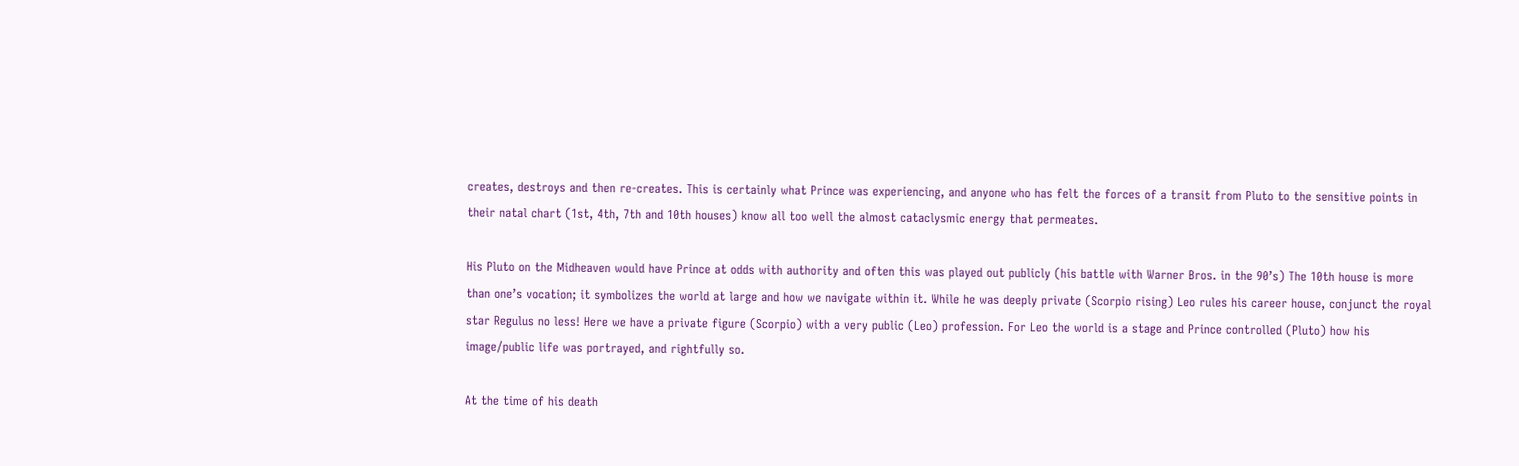creates, destroys and then re-creates. This is certainly what Prince was experiencing, and anyone who has felt the forces of a transit from Pluto to the sensitive points in their natal chart (1st, 4th, 7th and 10th houses) know all too well the almost cataclysmic energy that permeates.

His Pluto on the Midheaven would have Prince at odds with authority and often this was played out publicly (his battle with Warner Bros. in the 90’s) The 10th house is more than one’s vocation; it symbolizes the world at large and how we navigate within it. While he was deeply private (Scorpio rising) Leo rules his career house, conjunct the royal star Regulus no less! Here we have a private figure (Scorpio) with a very public (Leo) profession. For Leo the world is a stage and Prince controlled (Pluto) how his image/public life was portrayed, and rightfully so.

At the time of his death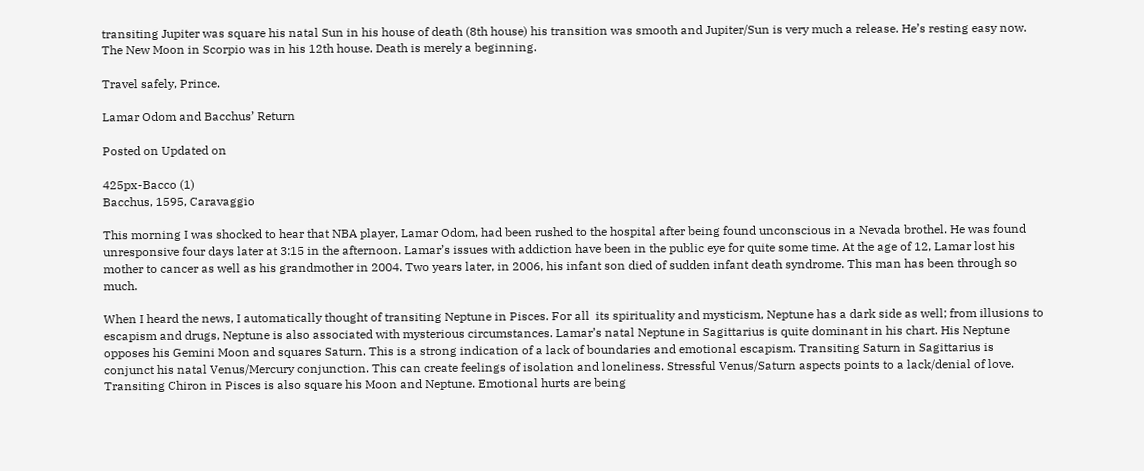transiting Jupiter was square his natal Sun in his house of death (8th house) his transition was smooth and Jupiter/Sun is very much a release. He’s resting easy now. The New Moon in Scorpio was in his 12th house. Death is merely a beginning.

Travel safely, Prince.

Lamar Odom and Bacchus’ Return

Posted on Updated on

425px-Bacco (1)
Bacchus, 1595, Caravaggio

This morning I was shocked to hear that NBA player, Lamar Odom, had been rushed to the hospital after being found unconscious in a Nevada brothel. He was found unresponsive four days later at 3:15 in the afternoon. Lamar’s issues with addiction have been in the public eye for quite some time. At the age of 12, Lamar lost his mother to cancer as well as his grandmother in 2004. Two years later, in 2006, his infant son died of sudden infant death syndrome. This man has been through so much.

When I heard the news, I automatically thought of transiting Neptune in Pisces. For all  its spirituality and mysticism, Neptune has a dark side as well; from illusions to escapism and drugs, Neptune is also associated with mysterious circumstances. Lamar’s natal Neptune in Sagittarius is quite dominant in his chart. His Neptune opposes his Gemini Moon and squares Saturn. This is a strong indication of a lack of boundaries and emotional escapism. Transiting Saturn in Sagittarius is conjunct his natal Venus/Mercury conjunction. This can create feelings of isolation and loneliness. Stressful Venus/Saturn aspects points to a lack/denial of love. Transiting Chiron in Pisces is also square his Moon and Neptune. Emotional hurts are being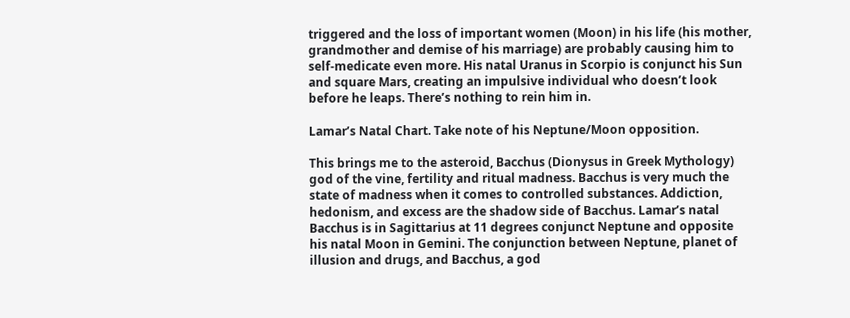triggered and the loss of important women (Moon) in his life (his mother, grandmother and demise of his marriage) are probably causing him to self-medicate even more. His natal Uranus in Scorpio is conjunct his Sun and square Mars, creating an impulsive individual who doesn’t look before he leaps. There’s nothing to rein him in.

Lamar’s Natal Chart. Take note of his Neptune/Moon opposition.

This brings me to the asteroid, Bacchus (Dionysus in Greek Mythology) god of the vine, fertility and ritual madness. Bacchus is very much the state of madness when it comes to controlled substances. Addiction, hedonism, and excess are the shadow side of Bacchus. Lamar’s natal Bacchus is in Sagittarius at 11 degrees conjunct Neptune and opposite his natal Moon in Gemini. The conjunction between Neptune, planet of illusion and drugs, and Bacchus, a god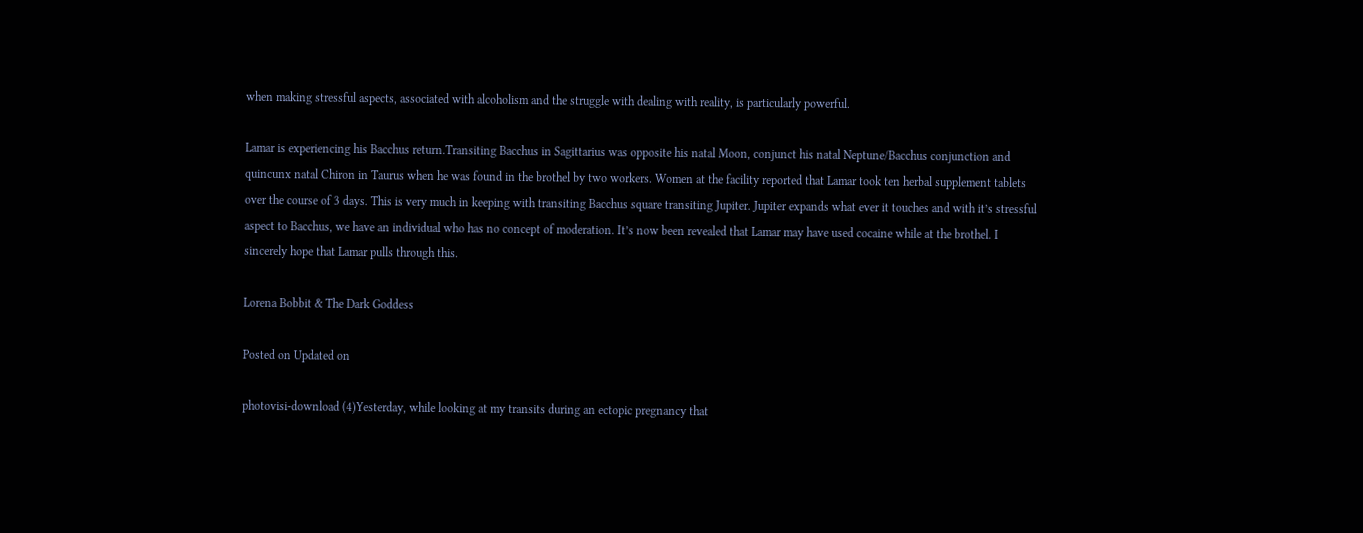when making stressful aspects, associated with alcoholism and the struggle with dealing with reality, is particularly powerful.

Lamar is experiencing his Bacchus return.Transiting Bacchus in Sagittarius was opposite his natal Moon, conjunct his natal Neptune/Bacchus conjunction and quincunx natal Chiron in Taurus when he was found in the brothel by two workers. Women at the facility reported that Lamar took ten herbal supplement tablets over the course of 3 days. This is very much in keeping with transiting Bacchus square transiting Jupiter. Jupiter expands what ever it touches and with it’s stressful aspect to Bacchus, we have an individual who has no concept of moderation. It’s now been revealed that Lamar may have used cocaine while at the brothel. I sincerely hope that Lamar pulls through this.

Lorena Bobbit & The Dark Goddess

Posted on Updated on

photovisi-download (4)Yesterday, while looking at my transits during an ectopic pregnancy that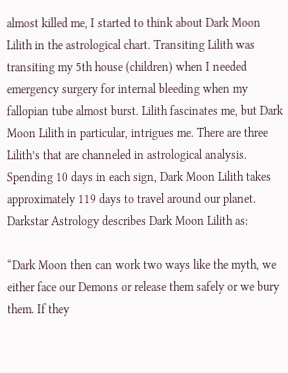almost killed me, I started to think about Dark Moon Lilith in the astrological chart. Transiting Lilith was transiting my 5th house (children) when I needed emergency surgery for internal bleeding when my fallopian tube almost burst. Lilith fascinates me, but Dark Moon Lilith in particular, intrigues me. There are three Lilith’s that are channeled in astrological analysis. Spending 10 days in each sign, Dark Moon Lilith takes approximately 119 days to travel around our planet. Darkstar Astrology describes Dark Moon Lilith as:

“Dark Moon then can work two ways like the myth, we either face our Demons or release them safely or we bury them. If they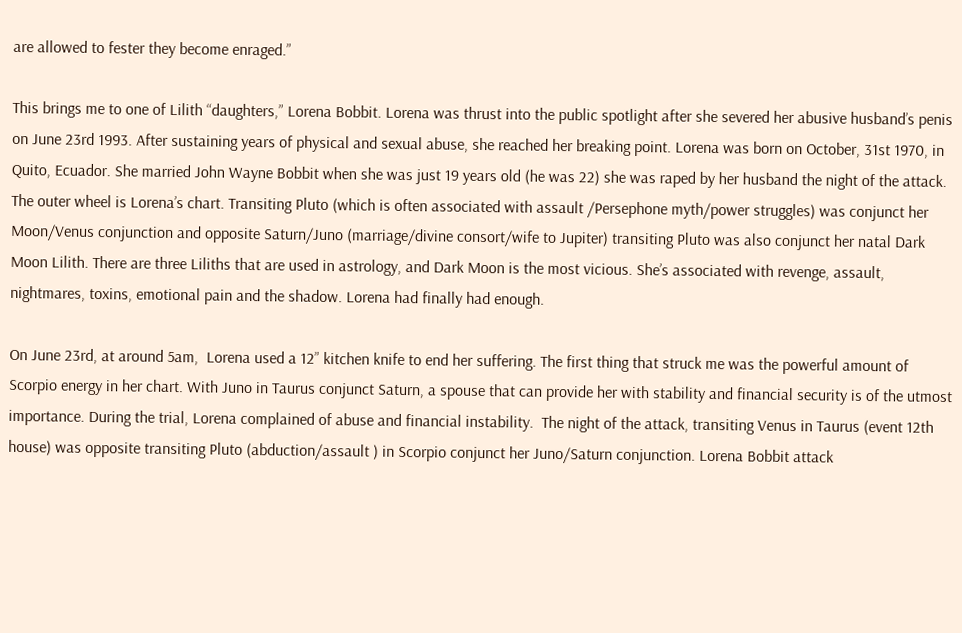are allowed to fester they become enraged.”

This brings me to one of Lilith “daughters,” Lorena Bobbit. Lorena was thrust into the public spotlight after she severed her abusive husband’s penis on June 23rd 1993. After sustaining years of physical and sexual abuse, she reached her breaking point. Lorena was born on October, 31st 1970, in Quito, Ecuador. She married John Wayne Bobbit when she was just 19 years old (he was 22) she was raped by her husband the night of the attack. The outer wheel is Lorena’s chart. Transiting Pluto (which is often associated with assault /Persephone myth/power struggles) was conjunct her Moon/Venus conjunction and opposite Saturn/Juno (marriage/divine consort/wife to Jupiter) transiting Pluto was also conjunct her natal Dark Moon Lilith. There are three Liliths that are used in astrology, and Dark Moon is the most vicious. She’s associated with revenge, assault, nightmares, toxins, emotional pain and the shadow. Lorena had finally had enough.

On June 23rd, at around 5am,  Lorena used a 12” kitchen knife to end her suffering. The first thing that struck me was the powerful amount of Scorpio energy in her chart. With Juno in Taurus conjunct Saturn, a spouse that can provide her with stability and financial security is of the utmost importance. During the trial, Lorena complained of abuse and financial instability.  The night of the attack, transiting Venus in Taurus (event 12th house) was opposite transiting Pluto (abduction/assault ) in Scorpio conjunct her Juno/Saturn conjunction. Lorena Bobbit attack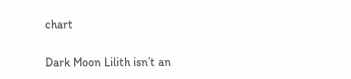chart

Dark Moon Lilith isn’t an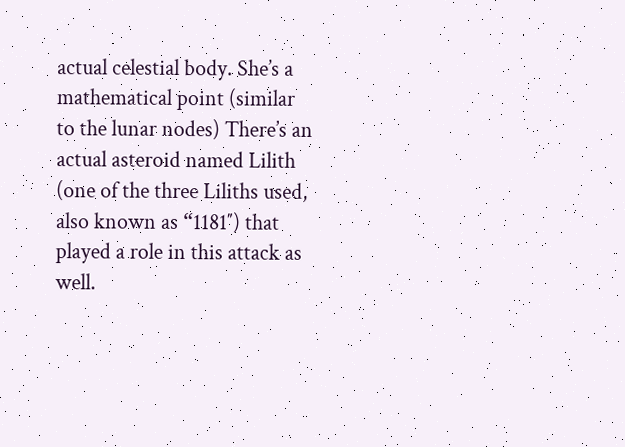actual celestial body. She’s a mathematical point (similar to the lunar nodes) There’s an actual asteroid named Lilith (one of the three Liliths used, also known as “1181″) that played a role in this attack as well.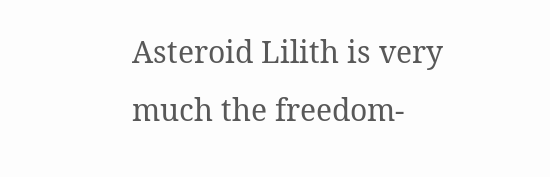Asteroid Lilith is very much the freedom-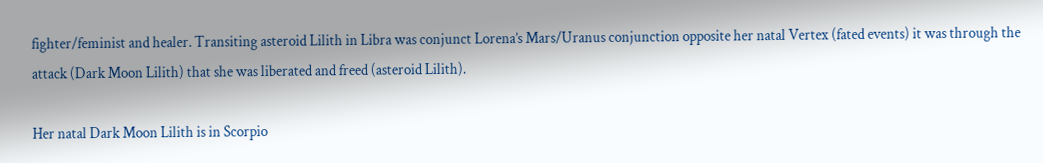fighter/feminist and healer. Transiting asteroid Lilith in Libra was conjunct Lorena’s Mars/Uranus conjunction opposite her natal Vertex (fated events) it was through the attack (Dark Moon Lilith) that she was liberated and freed (asteroid Lilith).

Her natal Dark Moon Lilith is in Scorpio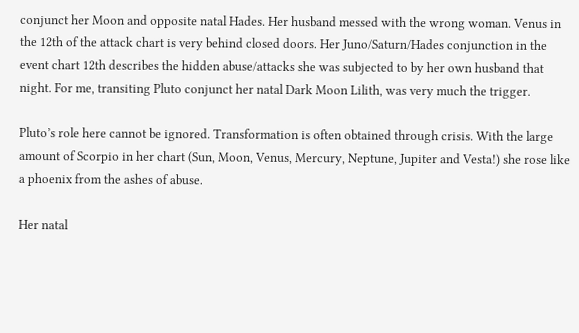conjunct her Moon and opposite natal Hades. Her husband messed with the wrong woman. Venus in the 12th of the attack chart is very behind closed doors. Her Juno/Saturn/Hades conjunction in the event chart 12th describes the hidden abuse/attacks she was subjected to by her own husband that night. For me, transiting Pluto conjunct her natal Dark Moon Lilith, was very much the trigger.

Pluto’s role here cannot be ignored. Transformation is often obtained through crisis. With the large amount of Scorpio in her chart (Sun, Moon, Venus, Mercury, Neptune, Jupiter and Vesta!) she rose like a phoenix from the ashes of abuse.

Her natal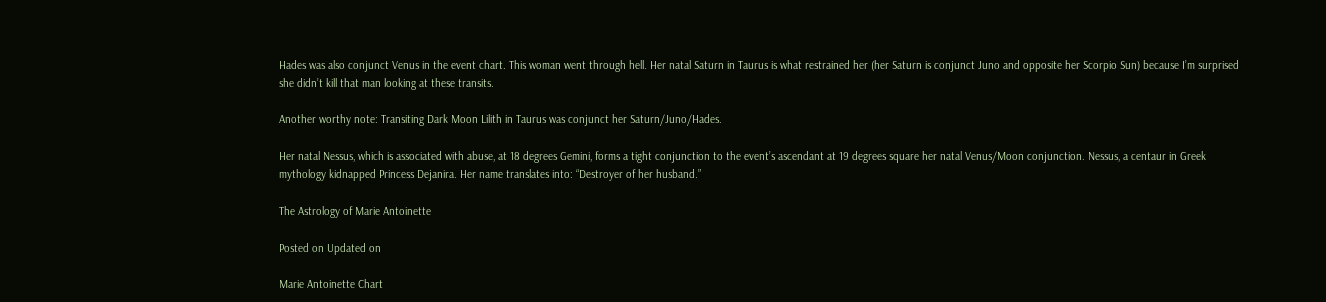Hades was also conjunct Venus in the event chart. This woman went through hell. Her natal Saturn in Taurus is what restrained her (her Saturn is conjunct Juno and opposite her Scorpio Sun) because I’m surprised she didn’t kill that man looking at these transits.

Another worthy note: Transiting Dark Moon Lilith in Taurus was conjunct her Saturn/Juno/Hades.

Her natal Nessus, which is associated with abuse, at 18 degrees Gemini, forms a tight conjunction to the event’s ascendant at 19 degrees square her natal Venus/Moon conjunction. Nessus, a centaur in Greek mythology kidnapped Princess Dejanira. Her name translates into: “Destroyer of her husband.”

The Astrology of Marie Antoinette

Posted on Updated on

Marie Antoinette Chart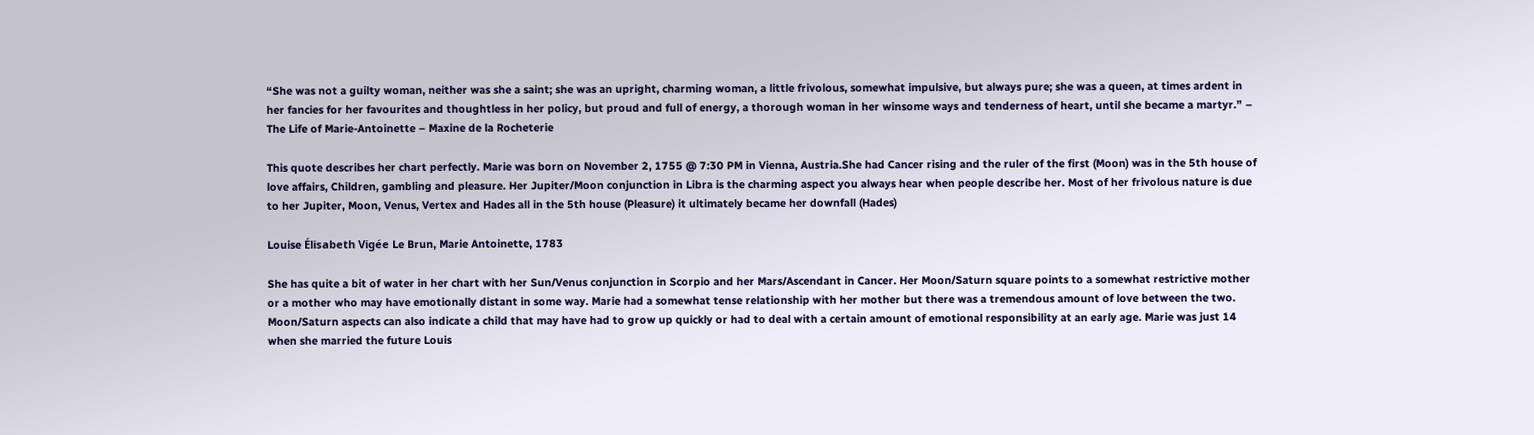“She was not a guilty woman, neither was she a saint; she was an upright, charming woman, a little frivolous, somewhat impulsive, but always pure; she was a queen, at times ardent in her fancies for her favourites and thoughtless in her policy, but proud and full of energy, a thorough woman in her winsome ways and tenderness of heart, until she became a martyr.” –  The Life of Marie-Antoinette – Maxine de la Rocheterie

This quote describes her chart perfectly. Marie was born on November 2, 1755 @ 7:30 PM in Vienna, Austria.She had Cancer rising and the ruler of the first (Moon) was in the 5th house of love affairs, Children, gambling and pleasure. Her Jupiter/Moon conjunction in Libra is the charming aspect you always hear when people describe her. Most of her frivolous nature is due to her Jupiter, Moon, Venus, Vertex and Hades all in the 5th house (Pleasure) it ultimately became her downfall (Hades)

Louise Élisabeth Vigée Le Brun, Marie Antoinette, 1783

She has quite a bit of water in her chart with her Sun/Venus conjunction in Scorpio and her Mars/Ascendant in Cancer. Her Moon/Saturn square points to a somewhat restrictive mother or a mother who may have emotionally distant in some way. Marie had a somewhat tense relationship with her mother but there was a tremendous amount of love between the two. Moon/Saturn aspects can also indicate a child that may have had to grow up quickly or had to deal with a certain amount of emotional responsibility at an early age. Marie was just 14 when she married the future Louis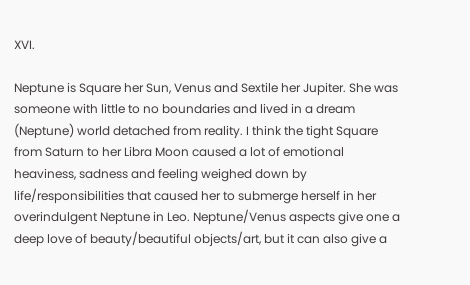XVI.

Neptune is Square her Sun, Venus and Sextile her Jupiter. She was someone with little to no boundaries and lived in a dream (Neptune) world detached from reality. I think the tight Square from Saturn to her Libra Moon caused a lot of emotional heaviness, sadness and feeling weighed down by life/responsibilities that caused her to submerge herself in her overindulgent Neptune in Leo. Neptune/Venus aspects give one a deep love of beauty/beautiful objects/art, but it can also give a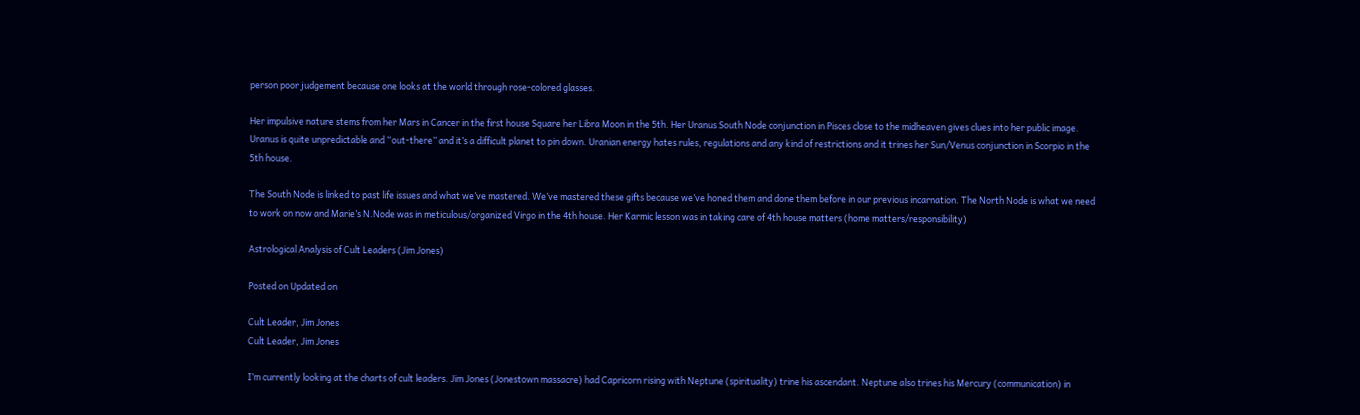person poor judgement because one looks at the world through rose-colored glasses.

Her impulsive nature stems from her Mars in Cancer in the first house Square her Libra Moon in the 5th. Her Uranus South Node conjunction in Pisces close to the midheaven gives clues into her public image. Uranus is quite unpredictable and “out-there” and it’s a difficult planet to pin down. Uranian energy hates rules, regulations and any kind of restrictions and it trines her Sun/Venus conjunction in Scorpio in the 5th house.

The South Node is linked to past life issues and what we’ve mastered. We’ve mastered these gifts because we’ve honed them and done them before in our previous incarnation. The North Node is what we need to work on now and Marie’s N.Node was in meticulous/organized Virgo in the 4th house. Her Karmic lesson was in taking care of 4th house matters (home matters/responsibility)

Astrological Analysis of Cult Leaders (Jim Jones)

Posted on Updated on

Cult Leader, Jim Jones
Cult Leader, Jim Jones

I’m currently looking at the charts of cult leaders. Jim Jones (Jonestown massacre) had Capricorn rising with Neptune (spirituality) trine his ascendant. Neptune also trines his Mercury (communication) in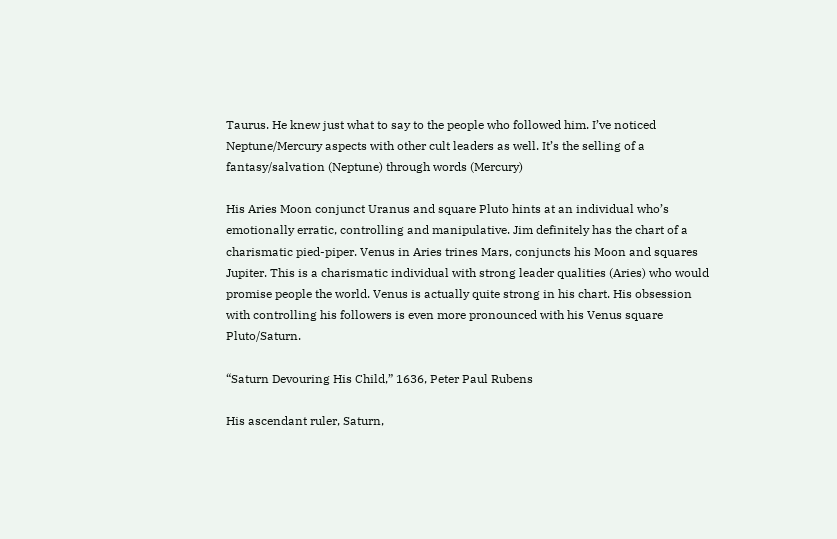Taurus. He knew just what to say to the people who followed him. I’ve noticed Neptune/Mercury aspects with other cult leaders as well. It’s the selling of a fantasy/salvation (Neptune) through words (Mercury)

His Aries Moon conjunct Uranus and square Pluto hints at an individual who’s emotionally erratic, controlling and manipulative. Jim definitely has the chart of a charismatic pied-piper. Venus in Aries trines Mars, conjuncts his Moon and squares Jupiter. This is a charismatic individual with strong leader qualities (Aries) who would promise people the world. Venus is actually quite strong in his chart. His obsession with controlling his followers is even more pronounced with his Venus square Pluto/Saturn.

“Saturn Devouring His Child,” 1636, Peter Paul Rubens

His ascendant ruler, Saturn,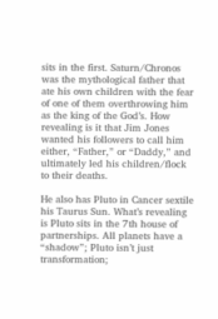sits in the first. Saturn/Chronos was the mythological father that ate his own children with the fear of one of them overthrowing him as the king of the God’s. How revealing is it that Jim Jones wanted his followers to call him either, “Father,” or “Daddy,” and ultimately led his children/flock to their deaths.

He also has Pluto in Cancer sextile his Taurus Sun. What’s revealing is Pluto sits in the 7th house of partnerships. All planets have a “shadow”; Pluto isn’t just transformation;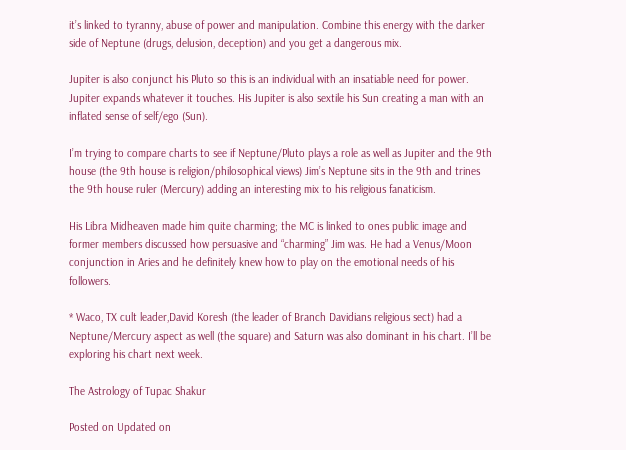it’s linked to tyranny, abuse of power and manipulation. Combine this energy with the darker side of Neptune (drugs, delusion, deception) and you get a dangerous mix.

Jupiter is also conjunct his Pluto so this is an individual with an insatiable need for power. Jupiter expands whatever it touches. His Jupiter is also sextile his Sun creating a man with an inflated sense of self/ego (Sun).

I’m trying to compare charts to see if Neptune/Pluto plays a role as well as Jupiter and the 9th house (the 9th house is religion/philosophical views) Jim’s Neptune sits in the 9th and trines the 9th house ruler (Mercury) adding an interesting mix to his religious fanaticism.

His Libra Midheaven made him quite charming; the MC is linked to ones public image and former members discussed how persuasive and “charming” Jim was. He had a Venus/Moon conjunction in Aries and he definitely knew how to play on the emotional needs of his followers.

* Waco, TX cult leader,David Koresh (the leader of Branch Davidians religious sect) had a Neptune/Mercury aspect as well (the square) and Saturn was also dominant in his chart. I’ll be exploring his chart next week.

The Astrology of Tupac Shakur

Posted on Updated on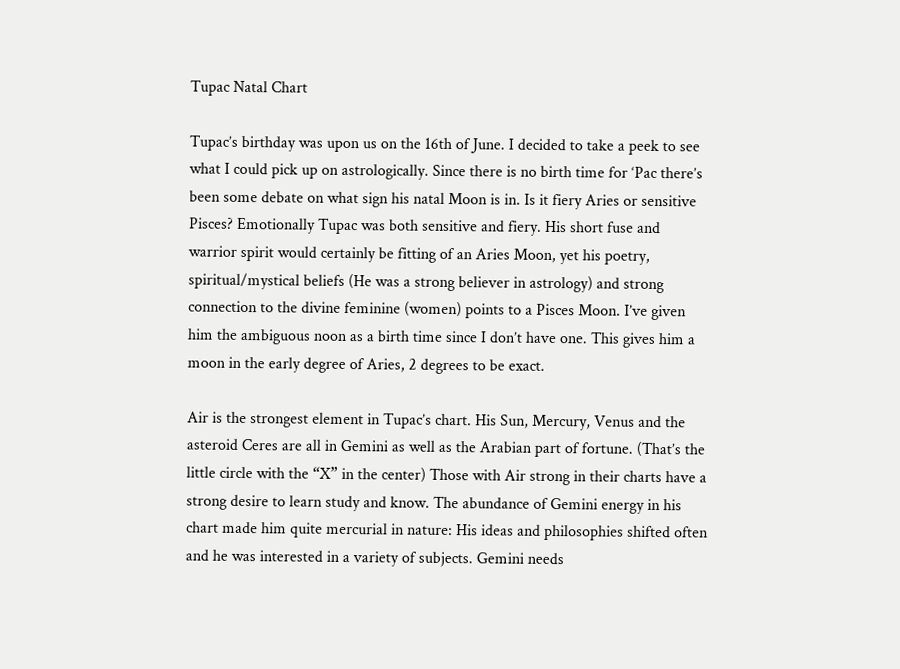Tupac Natal Chart

Tupac’s birthday was upon us on the 16th of June. I decided to take a peek to see what I could pick up on astrologically. Since there is no birth time for ‘Pac there’s been some debate on what sign his natal Moon is in. Is it fiery Aries or sensitive Pisces? Emotionally Tupac was both sensitive and fiery. His short fuse and warrior spirit would certainly be fitting of an Aries Moon, yet his poetry, spiritual/mystical beliefs (He was a strong believer in astrology) and strong connection to the divine feminine (women) points to a Pisces Moon. I’ve given him the ambiguous noon as a birth time since I don’t have one. This gives him a moon in the early degree of Aries, 2 degrees to be exact.

Air is the strongest element in Tupac’s chart. His Sun, Mercury, Venus and the asteroid Ceres are all in Gemini as well as the Arabian part of fortune. (That’s the little circle with the “X” in the center) Those with Air strong in their charts have a strong desire to learn study and know. The abundance of Gemini energy in his chart made him quite mercurial in nature: His ideas and philosophies shifted often and he was interested in a variety of subjects. Gemini needs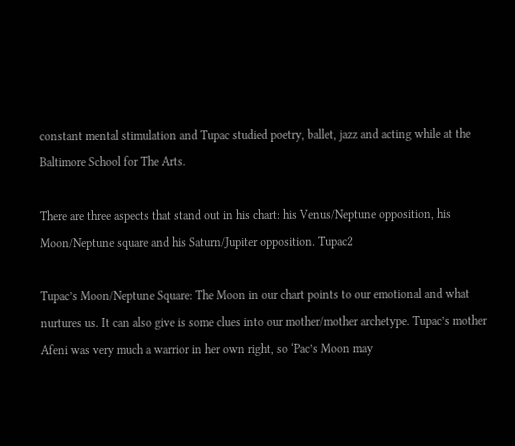constant mental stimulation and Tupac studied poetry, ballet, jazz and acting while at the Baltimore School for The Arts.

There are three aspects that stand out in his chart: his Venus/Neptune opposition, his Moon/Neptune square and his Saturn/Jupiter opposition. Tupac2

Tupac’s Moon/Neptune Square: The Moon in our chart points to our emotional and what nurtures us. It can also give is some clues into our mother/mother archetype. Tupac’s mother Afeni was very much a warrior in her own right, so ‘Pac’s Moon may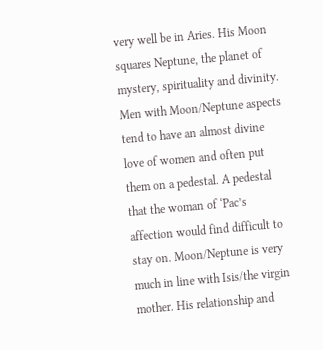very well be in Aries. His Moon squares Neptune, the planet of mystery, spirituality and divinity. Men with Moon/Neptune aspects tend to have an almost divine love of women and often put them on a pedestal. A pedestal that the woman of ‘Pac’s affection would find difficult to stay on. Moon/Neptune is very much in line with Isis/the virgin mother. His relationship and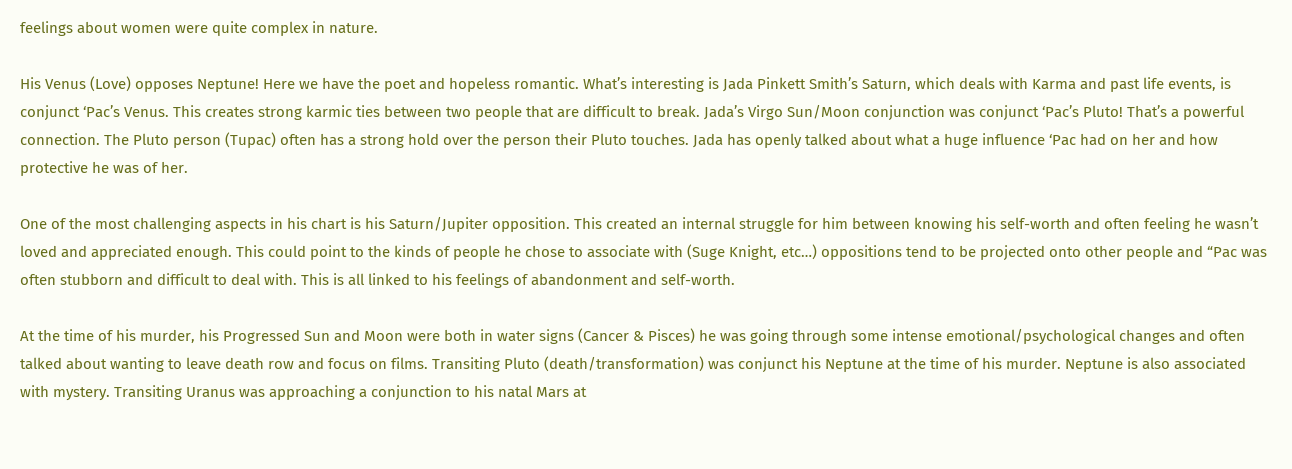feelings about women were quite complex in nature.

His Venus (Love) opposes Neptune! Here we have the poet and hopeless romantic. What’s interesting is Jada Pinkett Smith’s Saturn, which deals with Karma and past life events, is conjunct ‘Pac’s Venus. This creates strong karmic ties between two people that are difficult to break. Jada’s Virgo Sun/Moon conjunction was conjunct ‘Pac’s Pluto! That’s a powerful connection. The Pluto person (Tupac) often has a strong hold over the person their Pluto touches. Jada has openly talked about what a huge influence ‘Pac had on her and how protective he was of her.

One of the most challenging aspects in his chart is his Saturn/Jupiter opposition. This created an internal struggle for him between knowing his self-worth and often feeling he wasn’t loved and appreciated enough. This could point to the kinds of people he chose to associate with (Suge Knight, etc…) oppositions tend to be projected onto other people and “Pac was often stubborn and difficult to deal with. This is all linked to his feelings of abandonment and self-worth.

At the time of his murder, his Progressed Sun and Moon were both in water signs (Cancer & Pisces) he was going through some intense emotional/psychological changes and often talked about wanting to leave death row and focus on films. Transiting Pluto (death/transformation) was conjunct his Neptune at the time of his murder. Neptune is also associated with mystery. Transiting Uranus was approaching a conjunction to his natal Mars at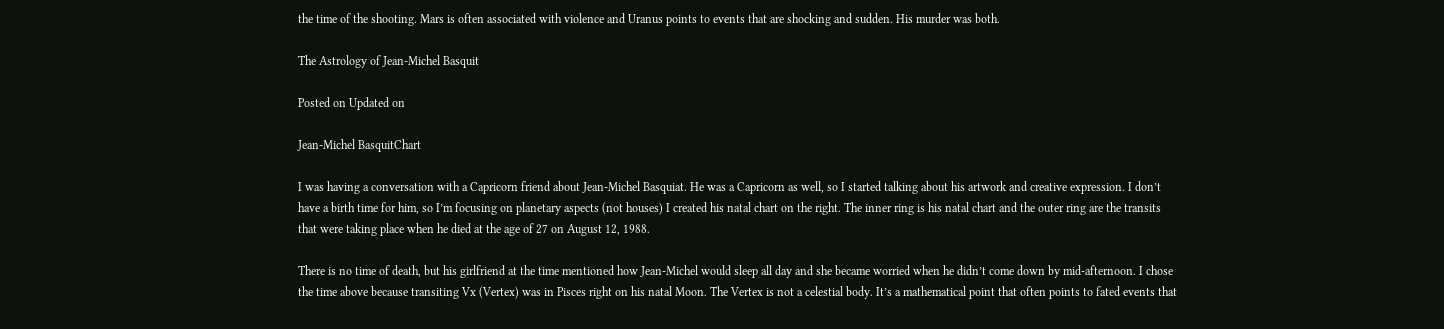the time of the shooting. Mars is often associated with violence and Uranus points to events that are shocking and sudden. His murder was both.

The Astrology of Jean-Michel Basquit

Posted on Updated on

Jean-Michel BasquitChart

I was having a conversation with a Capricorn friend about Jean-Michel Basquiat. He was a Capricorn as well, so I started talking about his artwork and creative expression. I don’t have a birth time for him, so I’m focusing on planetary aspects (not houses) I created his natal chart on the right. The inner ring is his natal chart and the outer ring are the transits that were taking place when he died at the age of 27 on August 12, 1988.

There is no time of death, but his girlfriend at the time mentioned how Jean-Michel would sleep all day and she became worried when he didn’t come down by mid-afternoon. I chose the time above because transiting Vx (Vertex) was in Pisces right on his natal Moon. The Vertex is not a celestial body. It’s a mathematical point that often points to fated events that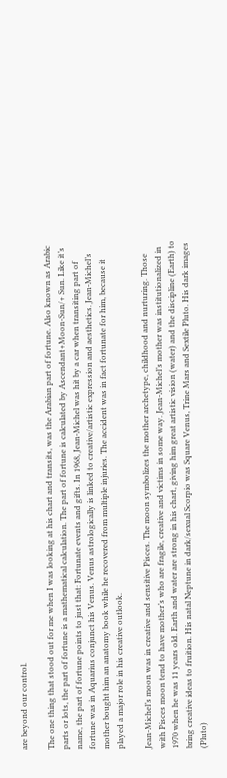are beyond our control.

The one thing that stood out for me when I was looking at his chart and transits, was the Arabian part of fortune. Also known as Arabic parts or lots, the part of fortune is a mathematical calculation. The part of fortune is calculated by Ascendant+Moon-Sun/+ Sun. Like it’s name, the part of fortune points to just that: Fortunate events and gifts. In 1968, Jean-Michel was hit by a car when transiting part of fortune was in Aquarius conjunct his Venus. Venus astrologically is linked to creative/artistic expression and aesthetics. Jean-Michel’s mother bought him an anatomy book while he recovered from multiple injuries. The accident was in fact fortunate for him, because it played a major role in his creative outlook.

Jean-Michel’s moon was in creative and sensitive Pisces. The moon symbolizes the mother archetype, childhood and nurturing. Those with Pisces moon tend to have mother’s who are fragile, creative and victims in some way. Jean-Michel’s mother was institutionalized in 1970 when he was 11 years old. Earth and water are strong in his chart, giving him great artistic vision (water) and the discipline (Earth) to bring creative ideas to fruition. His natal Neptune in dark/sexual Scorpio was Square Venus, Trine Mars and Sextile Pluto. His dark images (Pluto)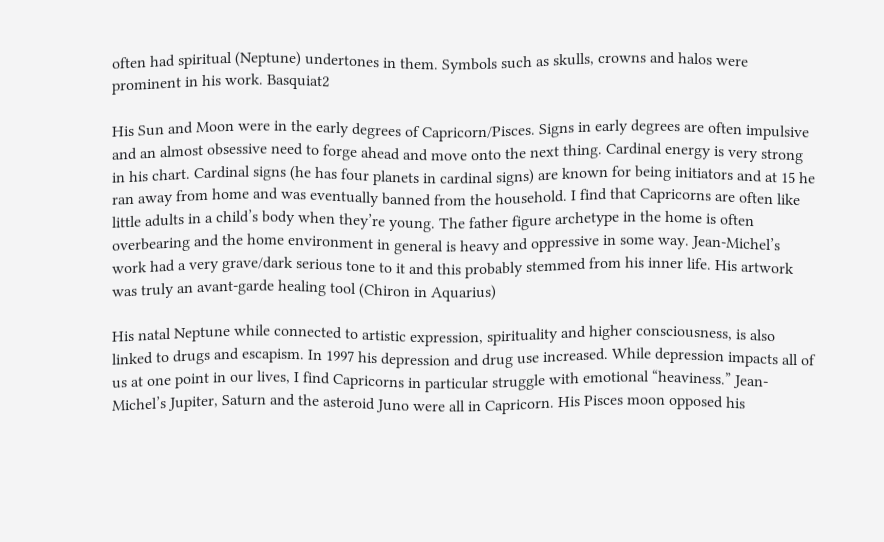often had spiritual (Neptune) undertones in them. Symbols such as skulls, crowns and halos were prominent in his work. Basquiat2

His Sun and Moon were in the early degrees of Capricorn/Pisces. Signs in early degrees are often impulsive and an almost obsessive need to forge ahead and move onto the next thing. Cardinal energy is very strong in his chart. Cardinal signs (he has four planets in cardinal signs) are known for being initiators and at 15 he ran away from home and was eventually banned from the household. I find that Capricorns are often like little adults in a child’s body when they’re young. The father figure archetype in the home is often overbearing and the home environment in general is heavy and oppressive in some way. Jean-Michel’s work had a very grave/dark serious tone to it and this probably stemmed from his inner life. His artwork was truly an avant-garde healing tool (Chiron in Aquarius)

His natal Neptune while connected to artistic expression, spirituality and higher consciousness, is also linked to drugs and escapism. In 1997 his depression and drug use increased. While depression impacts all of us at one point in our lives, I find Capricorns in particular struggle with emotional “heaviness.” Jean-Michel’s Jupiter, Saturn and the asteroid Juno were all in Capricorn. His Pisces moon opposed his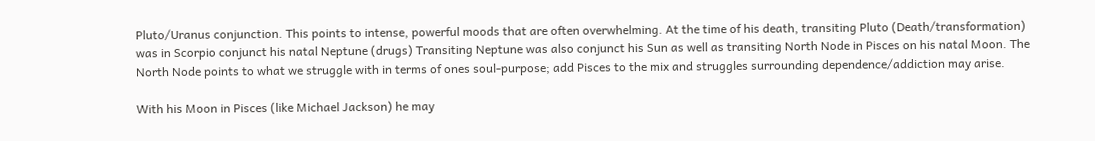Pluto/Uranus conjunction. This points to intense, powerful moods that are often overwhelming. At the time of his death, transiting Pluto (Death/transformation) was in Scorpio conjunct his natal Neptune (drugs) Transiting Neptune was also conjunct his Sun as well as transiting North Node in Pisces on his natal Moon. The North Node points to what we struggle with in terms of ones soul-purpose; add Pisces to the mix and struggles surrounding dependence/addiction may arise.

With his Moon in Pisces (like Michael Jackson) he may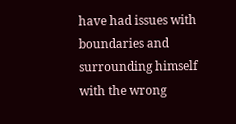have had issues with boundaries and surrounding himself with the wrong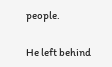people.

He left behind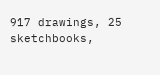917 drawings, 25 sketchbooks,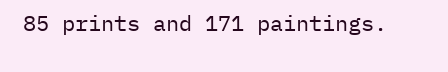85 prints and 171 paintings.